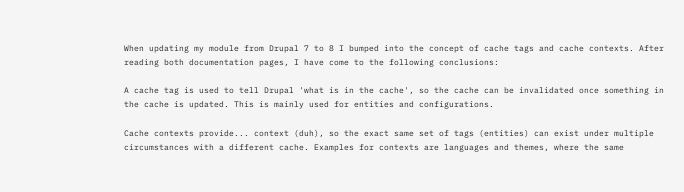When updating my module from Drupal 7 to 8 I bumped into the concept of cache tags and cache contexts. After reading both documentation pages, I have come to the following conclusions:

A cache tag is used to tell Drupal 'what is in the cache', so the cache can be invalidated once something in the cache is updated. This is mainly used for entities and configurations.

Cache contexts provide... context (duh), so the exact same set of tags (entities) can exist under multiple circumstances with a different cache. Examples for contexts are languages and themes, where the same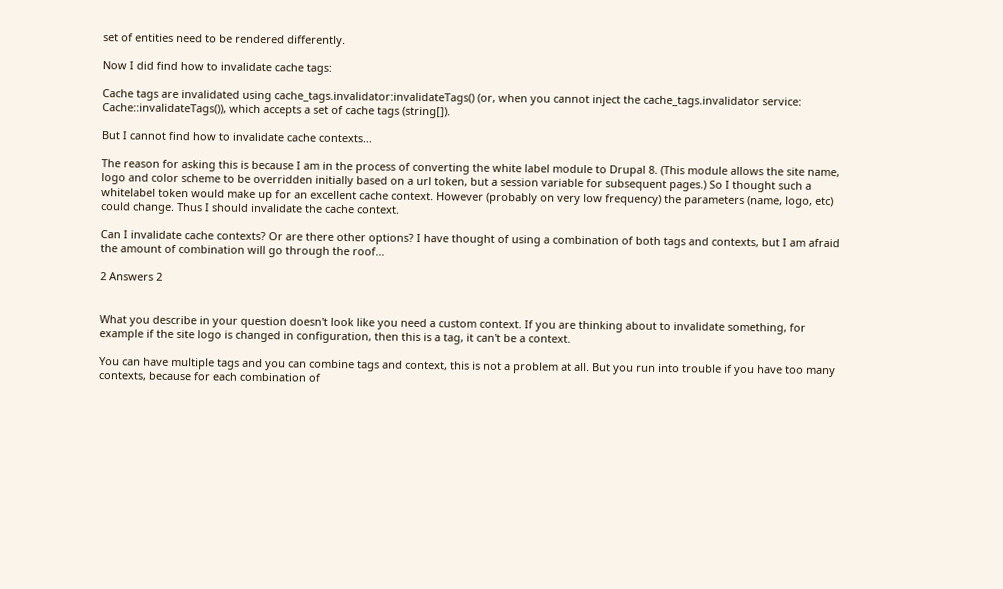set of entities need to be rendered differently.

Now I did find how to invalidate cache tags:

Cache tags are invalidated using cache_tags.invalidator:invalidateTags() (or, when you cannot inject the cache_tags.invalidator service: Cache::invalidateTags()), which accepts a set of cache tags (string[]).

But I cannot find how to invalidate cache contexts...

The reason for asking this is because I am in the process of converting the white label module to Drupal 8. (This module allows the site name, logo and color scheme to be overridden initially based on a url token, but a session variable for subsequent pages.) So I thought such a whitelabel token would make up for an excellent cache context. However (probably on very low frequency) the parameters (name, logo, etc) could change. Thus I should invalidate the cache context.

Can I invalidate cache contexts? Or are there other options? I have thought of using a combination of both tags and contexts, but I am afraid the amount of combination will go through the roof...

2 Answers 2


What you describe in your question doesn't look like you need a custom context. If you are thinking about to invalidate something, for example if the site logo is changed in configuration, then this is a tag, it can't be a context.

You can have multiple tags and you can combine tags and context, this is not a problem at all. But you run into trouble if you have too many contexts, because for each combination of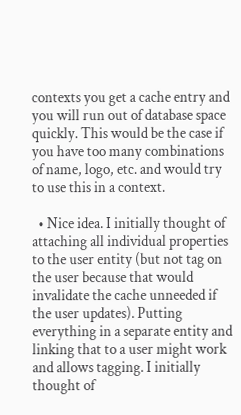contexts you get a cache entry and you will run out of database space quickly. This would be the case if you have too many combinations of name, logo, etc. and would try to use this in a context.

  • Nice idea. I initially thought of attaching all individual properties to the user entity (but not tag on the user because that would invalidate the cache unneeded if the user updates). Putting everything in a separate entity and linking that to a user might work and allows tagging. I initially thought of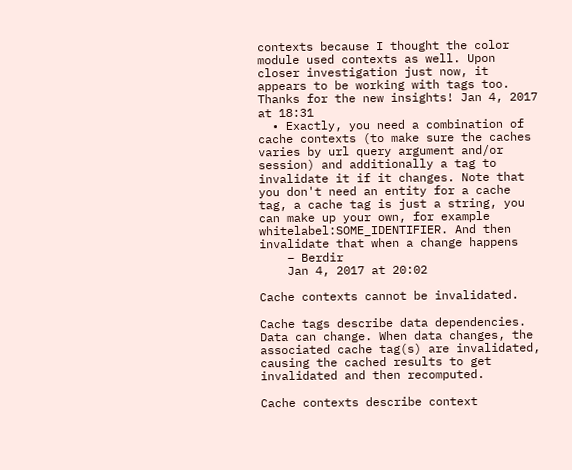contexts because I thought the color module used contexts as well. Upon closer investigation just now, it appears to be working with tags too. Thanks for the new insights! Jan 4, 2017 at 18:31
  • Exactly, you need a combination of cache contexts (to make sure the caches varies by url query argument and/or session) and additionally a tag to invalidate it if it changes. Note that you don't need an entity for a cache tag, a cache tag is just a string, you can make up your own, for example whitelabel:SOME_IDENTIFIER. And then invalidate that when a change happens
    – Berdir
    Jan 4, 2017 at 20:02

Cache contexts cannot be invalidated.

Cache tags describe data dependencies. Data can change. When data changes, the associated cache tag(s) are invalidated, causing the cached results to get invalidated and then recomputed.

Cache contexts describe context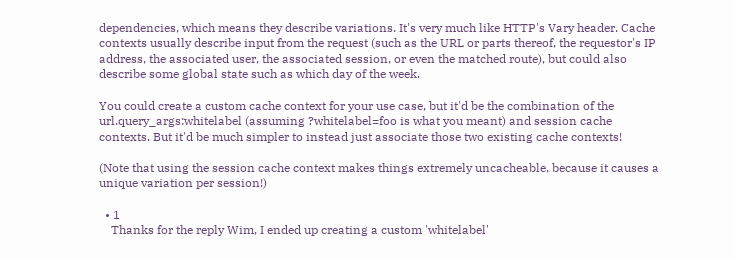dependencies, which means they describe variations. It's very much like HTTP's Vary header. Cache contexts usually describe input from the request (such as the URL or parts thereof, the requestor's IP address, the associated user, the associated session, or even the matched route), but could also describe some global state such as which day of the week.

You could create a custom cache context for your use case, but it'd be the combination of the url.query_args:whitelabel (assuming ?whitelabel=foo is what you meant) and session cache contexts. But it'd be much simpler to instead just associate those two existing cache contexts!

(Note that using the session cache context makes things extremely uncacheable, because it causes a unique variation per session!)

  • 1
    Thanks for the reply Wim, I ended up creating a custom 'whitelabel'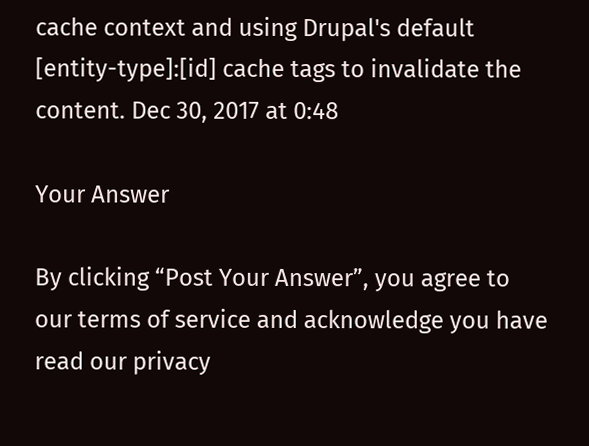cache context and using Drupal's default [entity-type]:[id] cache tags to invalidate the content. Dec 30, 2017 at 0:48

Your Answer

By clicking “Post Your Answer”, you agree to our terms of service and acknowledge you have read our privacy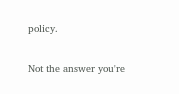policy.

Not the answer you're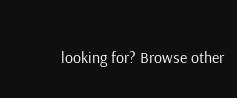looking for? Browse other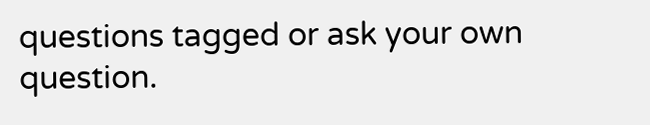questions tagged or ask your own question.